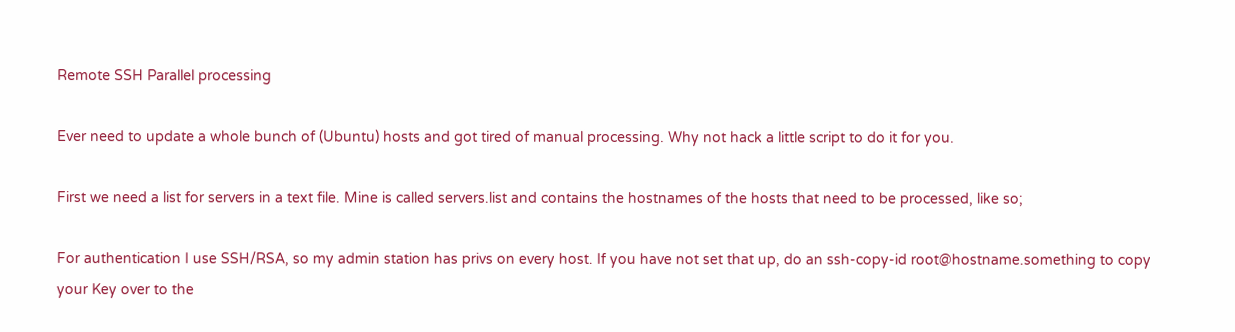Remote SSH Parallel processing

Ever need to update a whole bunch of (Ubuntu) hosts and got tired of manual processing. Why not hack a little script to do it for you.

First we need a list for servers in a text file. Mine is called servers.list and contains the hostnames of the hosts that need to be processed, like so;

For authentication I use SSH/RSA, so my admin station has privs on every host. If you have not set that up, do an ssh-copy-id root@hostname.something to copy your Key over to the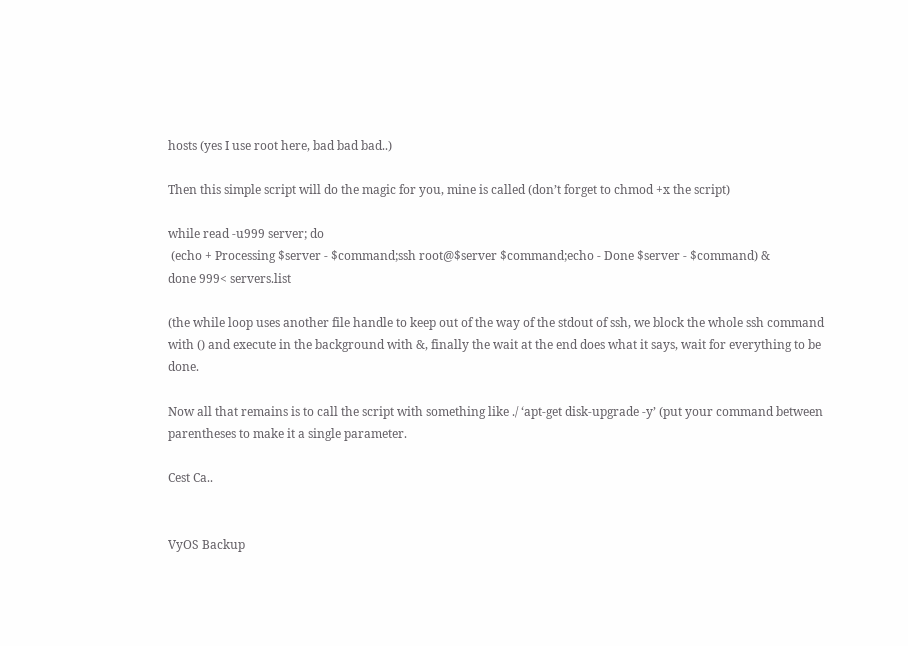hosts (yes I use root here, bad bad bad..)

Then this simple script will do the magic for you, mine is called (don’t forget to chmod +x the script)

while read -u999 server; do
 (echo + Processing $server - $command;ssh root@$server $command;echo - Done $server - $command) &
done 999< servers.list

(the while loop uses another file handle to keep out of the way of the stdout of ssh, we block the whole ssh command with () and execute in the background with &, finally the wait at the end does what it says, wait for everything to be done.

Now all that remains is to call the script with something like ./ ‘apt-get disk-upgrade -y’ (put your command between parentheses to make it a single parameter.

Cest Ca..


VyOS Backup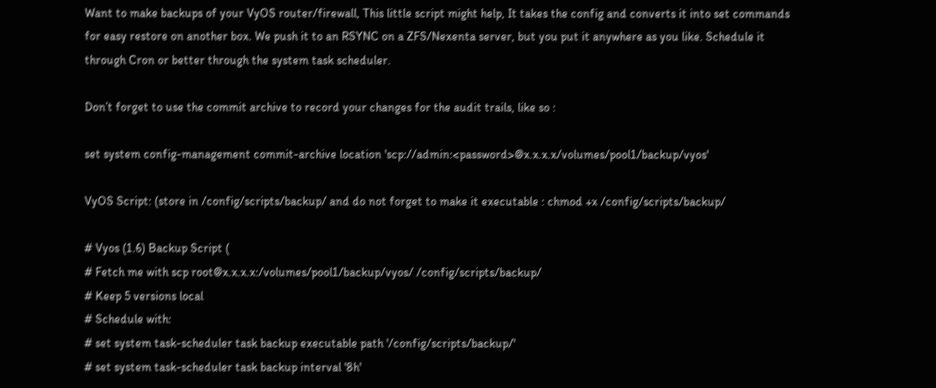Want to make backups of your VyOS router/firewall, This little script might help, It takes the config and converts it into set commands for easy restore on another box. We push it to an RSYNC on a ZFS/Nexenta server, but you put it anywhere as you like. Schedule it through Cron or better through the system task scheduler.

Don’t forget to use the commit archive to record your changes for the audit trails, like so :

set system config-management commit-archive location 'scp://admin:<password>@x.x.x.x/volumes/pool1/backup/vyos'

VyOS Script: (store in /config/scripts/backup/ and do not forget to make it executable : chmod +x /config/scripts/backup/

# Vyos (1.6) Backup Script (
# Fetch me with scp root@x.x.x.x:/volumes/pool1/backup/vyos/ /config/scripts/backup/
# Keep 5 versions local
# Schedule with:
# set system task-scheduler task backup executable path '/config/scripts/backup/'
# set system task-scheduler task backup interval '8h'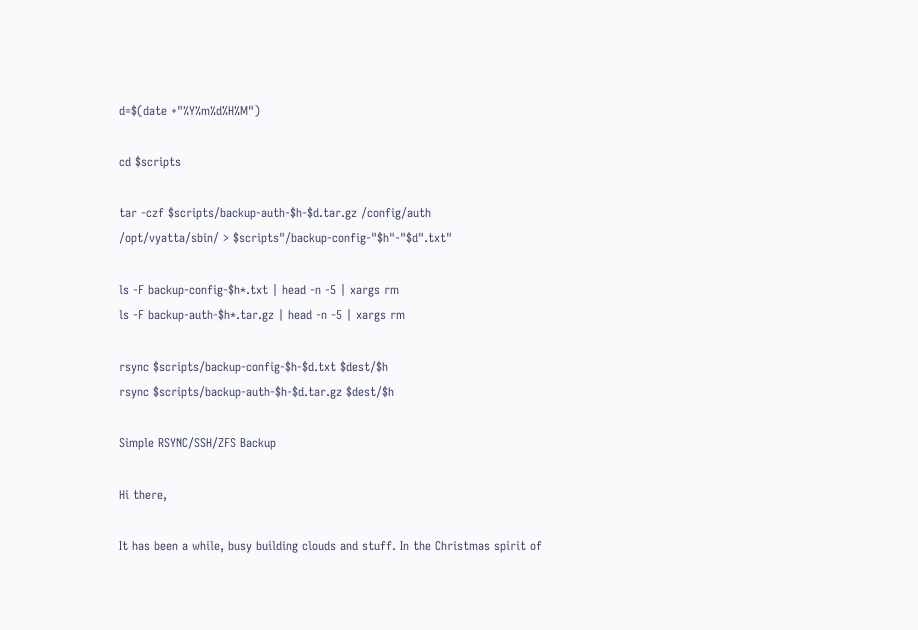d=$(date +"%Y%m%d%H%M")

cd $scripts

tar -czf $scripts/backup-auth-$h-$d.tar.gz /config/auth
/opt/vyatta/sbin/ > $scripts"/backup-config-"$h"-"$d".txt"

ls -F backup-config-$h*.txt | head -n -5 | xargs rm
ls -F backup-auth-$h*.tar.gz | head -n -5 | xargs rm

rsync $scripts/backup-config-$h-$d.txt $dest/$h
rsync $scripts/backup-auth-$h-$d.tar.gz $dest/$h

Simple RSYNC/SSH/ZFS Backup

Hi there,

It has been a while, busy building clouds and stuff. In the Christmas spirit of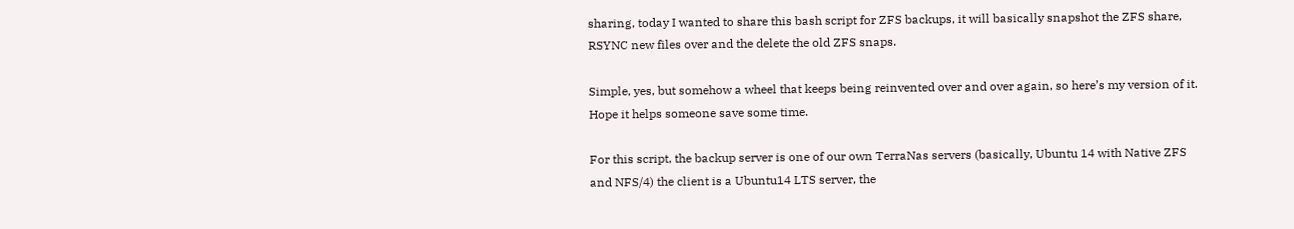sharing, today I wanted to share this bash script for ZFS backups, it will basically snapshot the ZFS share, RSYNC new files over and the delete the old ZFS snaps.

Simple, yes, but somehow a wheel that keeps being reinvented over and over again, so here’s my version of it. Hope it helps someone save some time.

For this script, the backup server is one of our own TerraNas servers (basically, Ubuntu 14 with Native ZFS and NFS/4) the client is a Ubuntu14 LTS server, the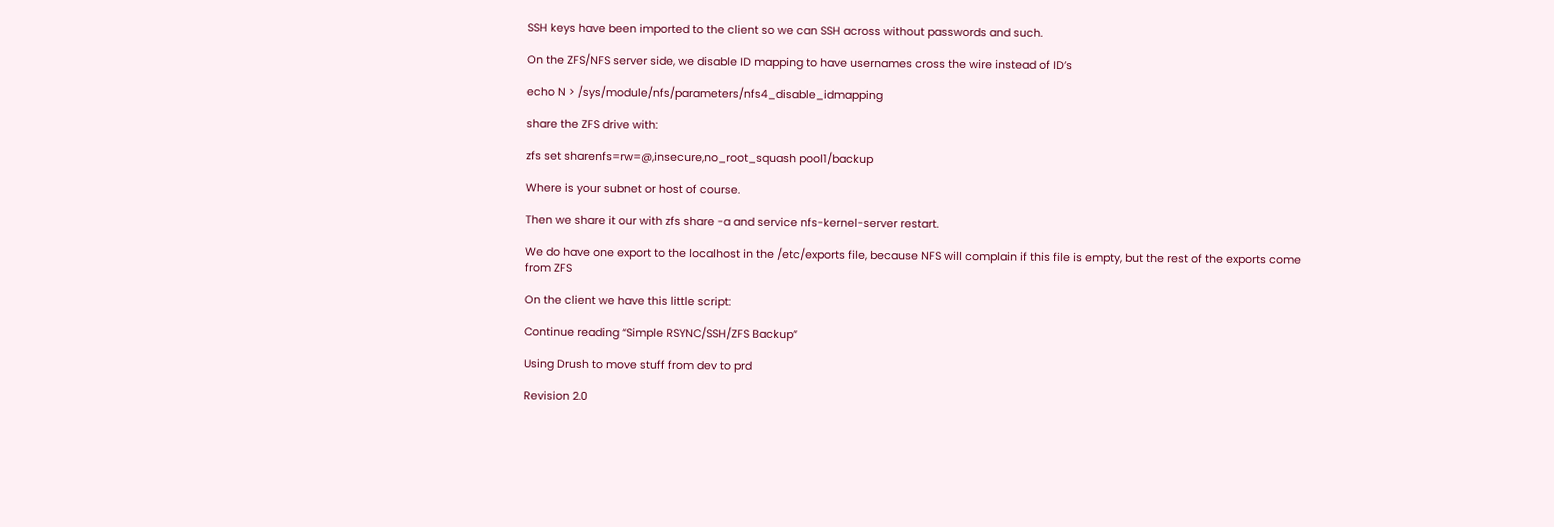SSH keys have been imported to the client so we can SSH across without passwords and such.

On the ZFS/NFS server side, we disable ID mapping to have usernames cross the wire instead of ID’s

echo N > /sys/module/nfs/parameters/nfs4_disable_idmapping

share the ZFS drive with:

zfs set sharenfs=rw=@,insecure,no_root_squash pool1/backup

Where is your subnet or host of course.

Then we share it our with zfs share -a and service nfs-kernel-server restart.

We do have one export to the localhost in the /etc/exports file, because NFS will complain if this file is empty, but the rest of the exports come from ZFS

On the client we have this little script:

Continue reading “Simple RSYNC/SSH/ZFS Backup”

Using Drush to move stuff from dev to prd

Revision 2.0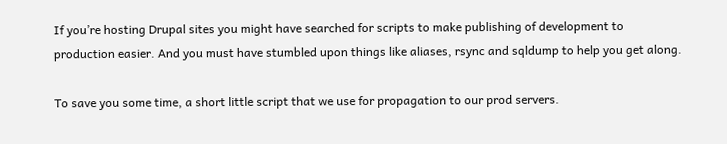If you’re hosting Drupal sites you might have searched for scripts to make publishing of development to production easier. And you must have stumbled upon things like aliases, rsync and sqldump to help you get along.

To save you some time, a short little script that we use for propagation to our prod servers.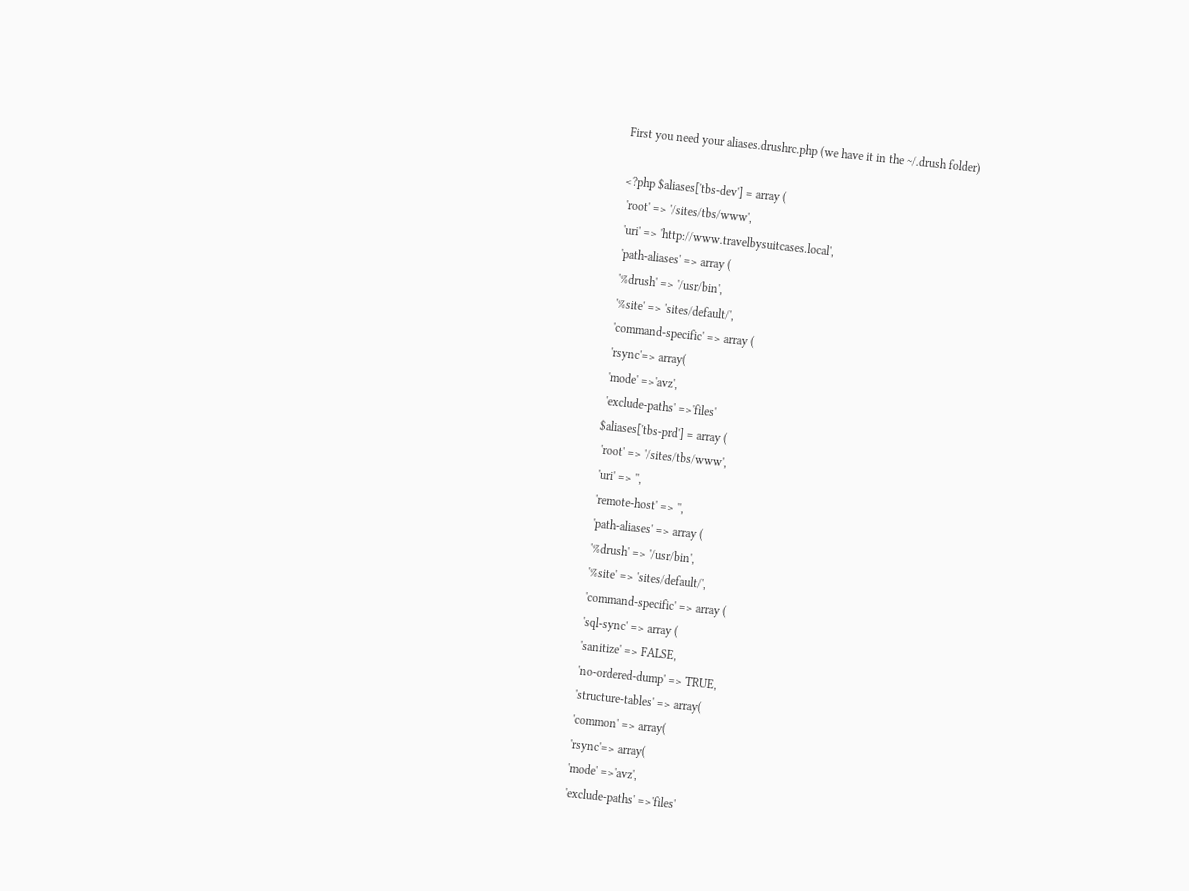First you need your aliases.drushrc.php (we have it in the ~/.drush folder)

<?php $aliases['tbs-dev'] = array (
 'root' => '/sites/tbs/www',
 'uri' => 'http://www.travelbysuitcases.local',
 'path-aliases' => array (
 '%drush' => '/usr/bin',
 '%site' => 'sites/default/',
 'command-specific' => array (
 'rsync'=> array(
 'mode' =>'avz',
 'exclude-paths' =>'files'
$aliases['tbs-prd'] = array (
 'root' => '/sites/tbs/www',
 'uri' => '',
 'remote-host' => '',
 'path-aliases' => array (
 '%drush' => '/usr/bin',
 '%site' => 'sites/default/',
 'command-specific' => array (
 'sql-sync' => array (
 'sanitize' => FALSE,
 'no-ordered-dump' => TRUE,
 'structure-tables' => array(
 'common' => array(
 'rsync'=> array(
 'mode' =>'avz',
 'exclude-paths' =>'files'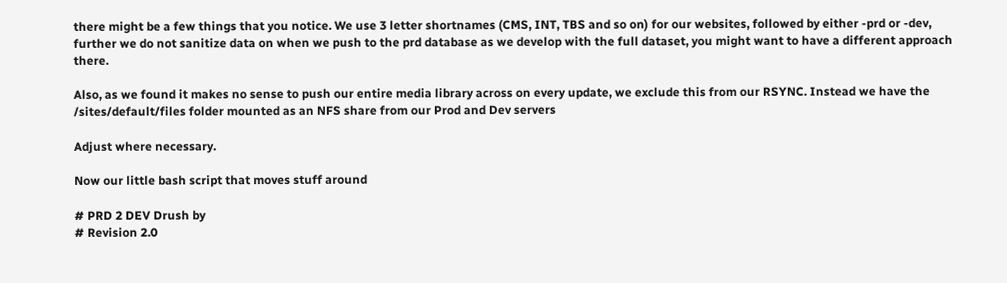there might be a few things that you notice. We use 3 letter shortnames (CMS, INT, TBS and so on) for our websites, followed by either -prd or -dev, further we do not sanitize data on when we push to the prd database as we develop with the full dataset, you might want to have a different approach there.

Also, as we found it makes no sense to push our entire media library across on every update, we exclude this from our RSYNC. Instead we have the /sites/default/files folder mounted as an NFS share from our Prod and Dev servers

Adjust where necessary.

Now our little bash script that moves stuff around

# PRD 2 DEV Drush by
# Revision 2.0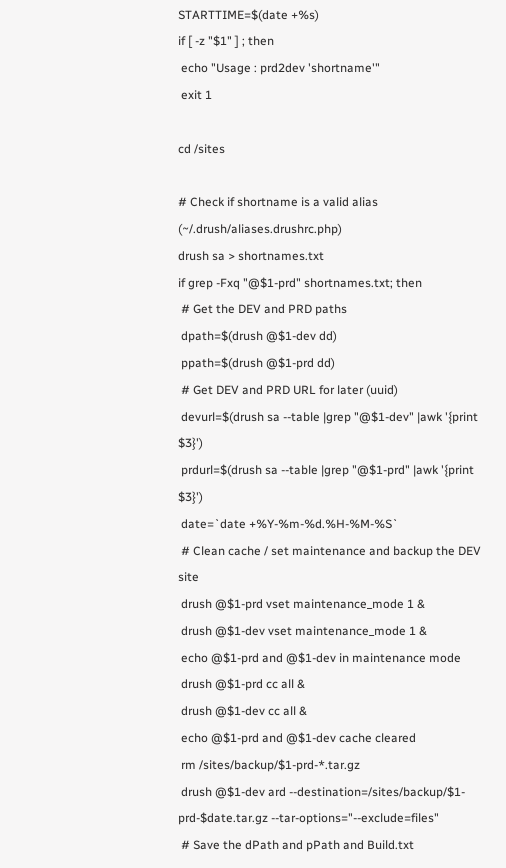STARTTIME=$(date +%s)
if [ -z "$1" ] ; then
 echo "Usage : prd2dev 'shortname'"
 exit 1

cd /sites

# Check if shortname is a valid alias (~/.drush/aliases.drushrc.php)
drush sa > shortnames.txt
if grep -Fxq "@$1-prd" shortnames.txt; then
 # Get the DEV and PRD paths
 dpath=$(drush @$1-dev dd)
 ppath=$(drush @$1-prd dd)
 # Get DEV and PRD URL for later (uuid)
 devurl=$(drush sa --table |grep "@$1-dev" |awk '{print $3}')
 prdurl=$(drush sa --table |grep "@$1-prd" |awk '{print $3}')
 date=`date +%Y-%m-%d.%H-%M-%S`
 # Clean cache / set maintenance and backup the DEV site
 drush @$1-prd vset maintenance_mode 1 &
 drush @$1-dev vset maintenance_mode 1 &
 echo @$1-prd and @$1-dev in maintenance mode
 drush @$1-prd cc all &
 drush @$1-dev cc all &
 echo @$1-prd and @$1-dev cache cleared
 rm /sites/backup/$1-prd-*.tar.gz
 drush @$1-dev ard --destination=/sites/backup/$1-prd-$date.tar.gz --tar-options="--exclude=files"
 # Save the dPath and pPath and Build.txt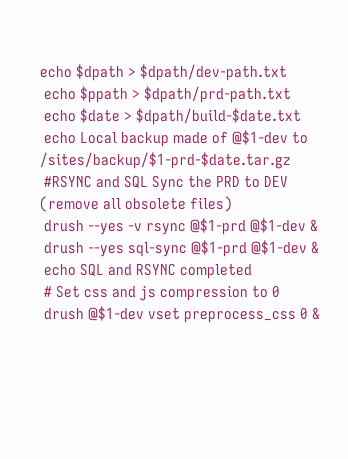echo $dpath > $dpath/dev-path.txt
 echo $ppath > $dpath/prd-path.txt
 echo $date > $dpath/build-$date.txt
 echo Local backup made of @$1-dev to /sites/backup/$1-prd-$date.tar.gz
 #RSYNC and SQL Sync the PRD to DEV (remove all obsolete files)
 drush --yes -v rsync @$1-prd @$1-dev &
 drush --yes sql-sync @$1-prd @$1-dev &
 echo SQL and RSYNC completed
 # Set css and js compression to 0
 drush @$1-dev vset preprocess_css 0 &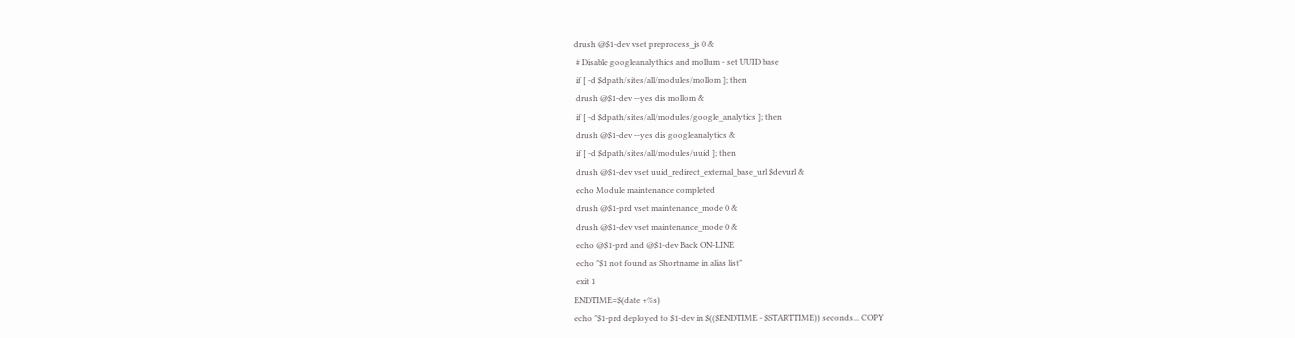drush @$1-dev vset preprocess_js 0 &
 # Disable googleanalythics and mollum - set UUID base
 if [ -d $dpath/sites/all/modules/mollom ]; then
 drush @$1-dev --yes dis mollom &
 if [ -d $dpath/sites/all/modules/google_analytics ]; then
 drush @$1-dev --yes dis googleanalytics &
 if [ -d $dpath/sites/all/modules/uuid ]; then
 drush @$1-dev vset uuid_redirect_external_base_url $devurl &
 echo Module maintenance completed
 drush @$1-prd vset maintenance_mode 0 &
 drush @$1-dev vset maintenance_mode 0 &
 echo @$1-prd and @$1-dev Back ON-LINE
 echo "$1 not found as Shortname in alias list"
 exit 1
ENDTIME=$(date +%s)
echo "$1-prd deployed to $1-dev in $(($ENDTIME - $STARTTIME)) seconds... COPY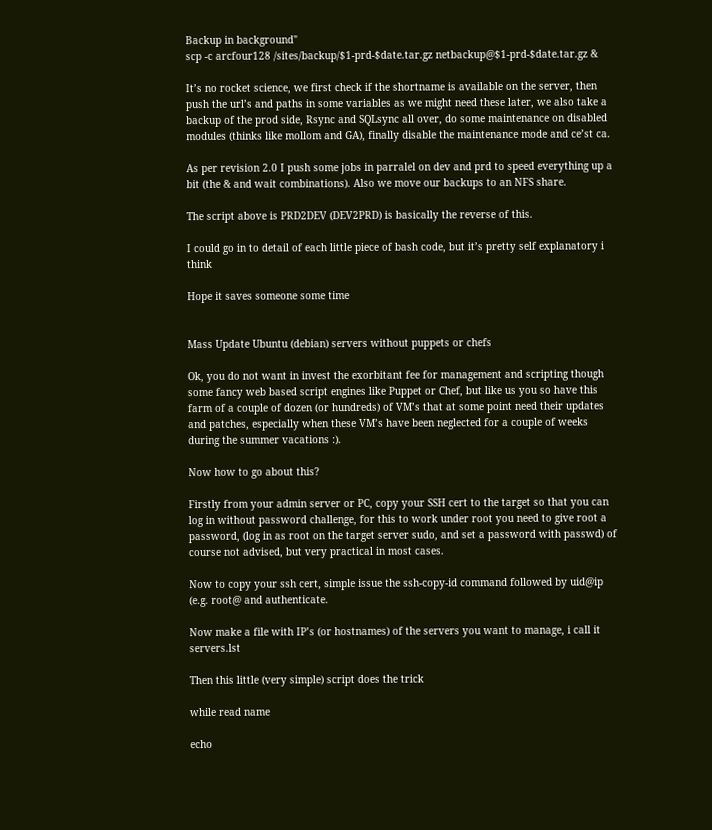Backup in background"
scp -c arcfour128 /sites/backup/$1-prd-$date.tar.gz netbackup@$1-prd-$date.tar.gz &

It’s no rocket science, we first check if the shortname is available on the server, then push the url’s and paths in some variables as we might need these later, we also take a backup of the prod side, Rsync and SQLsync all over, do some maintenance on disabled modules (thinks like mollom and GA), finally disable the maintenance mode and ce’st ca.

As per revision 2.0 I push some jobs in parralel on dev and prd to speed everything up a bit (the & and wait combinations). Also we move our backups to an NFS share.

The script above is PRD2DEV (DEV2PRD) is basically the reverse of this.

I could go in to detail of each little piece of bash code, but it’s pretty self explanatory i think

Hope it saves someone some time


Mass Update Ubuntu (debian) servers without puppets or chefs

Ok, you do not want in invest the exorbitant fee for management and scripting though some fancy web based script engines like Puppet or Chef, but like us you so have this farm of a couple of dozen (or hundreds) of VM’s that at some point need their updates and patches, especially when these VM’s have been neglected for a couple of weeks during the summer vacations :).

Now how to go about this?

Firstly from your admin server or PC, copy your SSH cert to the target so that you can log in without password challenge, for this to work under root you need to give root a password, (log in as root on the target server sudo, and set a password with passwd) of course not advised, but very practical in most cases.

Now to copy your ssh cert, simple issue the ssh-copy-id command followed by uid@ip (e.g. root@ and authenticate.

Now make a file with IP’s (or hostnames) of the servers you want to manage, i call it servers.lst

Then this little (very simple) script does the trick

while read name

echo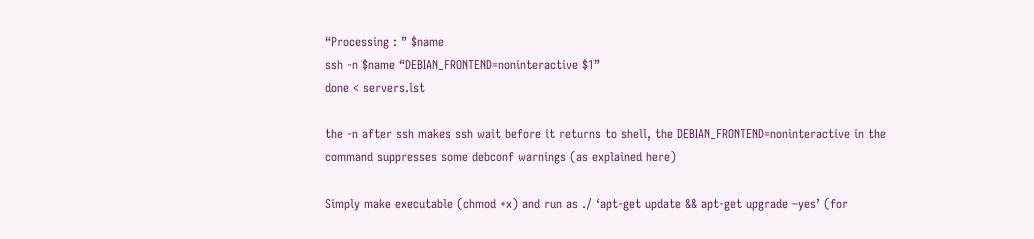“Processing : ” $name
ssh -n $name “DEBIAN_FRONTEND=noninteractive $1”
done < servers.lst

the -n after ssh makes ssh wait before it returns to shell, the DEBIAN_FRONTEND=noninteractive in the command suppresses some debconf warnings (as explained here)

Simply make executable (chmod +x) and run as ./ ‘apt-get update && apt-get upgrade –yes’ (for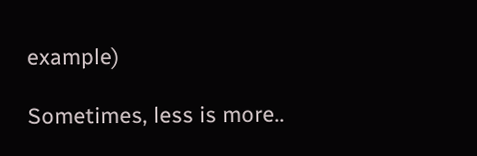example)

Sometimes, less is more..